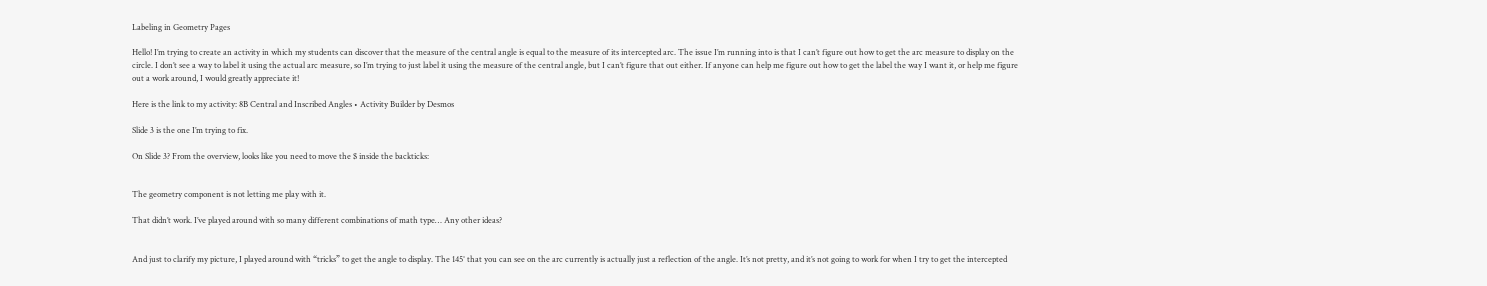Labeling in Geometry Pages

Hello! I’m trying to create an activity in which my students can discover that the measure of the central angle is equal to the measure of its intercepted arc. The issue I’m running into is that I can’t figure out how to get the arc measure to display on the circle. I don’t see a way to label it using the actual arc measure, so I’m trying to just label it using the measure of the central angle, but I can’t figure that out either. If anyone can help me figure out how to get the label the way I want it, or help me figure out a work around, I would greatly appreciate it!

Here is the link to my activity: 8B Central and Inscribed Angles • Activity Builder by Desmos

Slide 3 is the one I’m trying to fix.

On Slide 3? From the overview, looks like you need to move the $ inside the backticks:


The geometry component is not letting me play with it.

That didn’t work. I’ve played around with so many different combinations of math type… Any other ideas?


And just to clarify my picture, I played around with “tricks” to get the angle to display. The 145° that you can see on the arc currently is actually just a reflection of the angle. It’s not pretty, and it’s not going to work for when I try to get the intercepted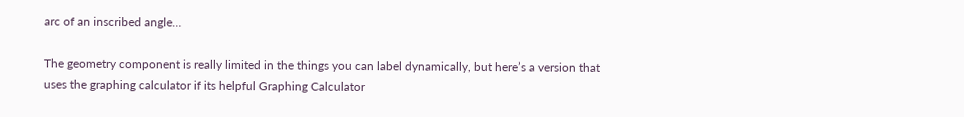arc of an inscribed angle…

The geometry component is really limited in the things you can label dynamically, but here’s a version that uses the graphing calculator if its helpful Graphing Calculator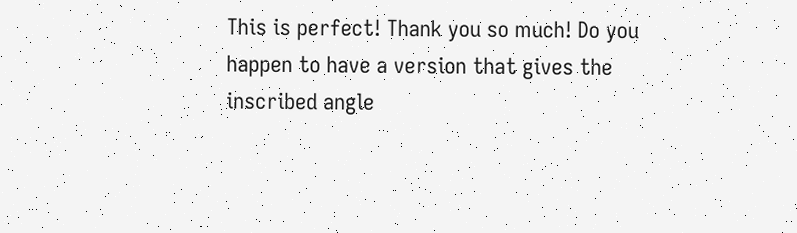This is perfect! Thank you so much! Do you happen to have a version that gives the inscribed angle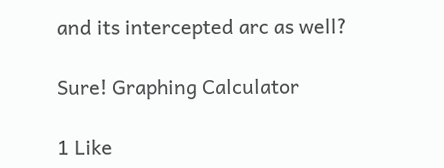and its intercepted arc as well?

Sure! Graphing Calculator

1 Like